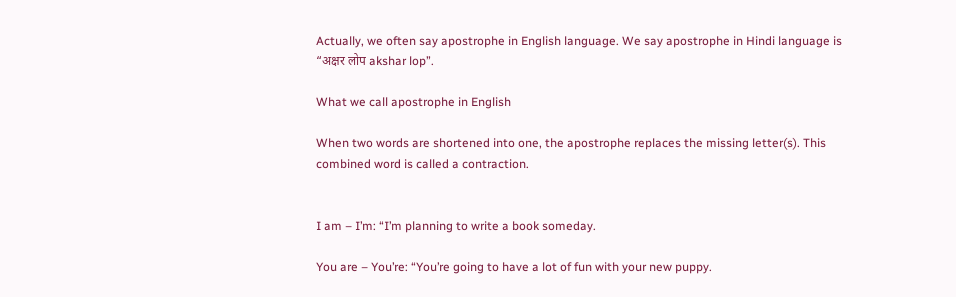Actually, we often say apostrophe in English language. We say apostrophe in Hindi language is “अक्षर लोप akshar lop”.

What we call apostrophe in English

When two words are shortened into one, the apostrophe replaces the missing letter(s). This combined word is called a contraction.


I am – I’m: “I’m planning to write a book someday.

You are – You’re: “You’re going to have a lot of fun with your new puppy.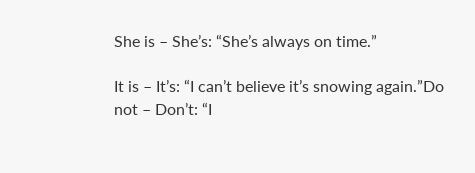She is – She’s: “She’s always on time.”

It is – It’s: “I can’t believe it’s snowing again.”Do not – Don’t: “I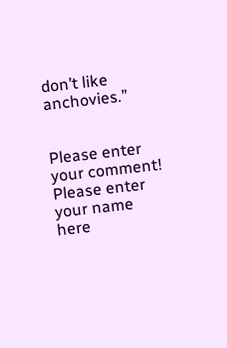don’t like anchovies.”


Please enter your comment!
Please enter your name here